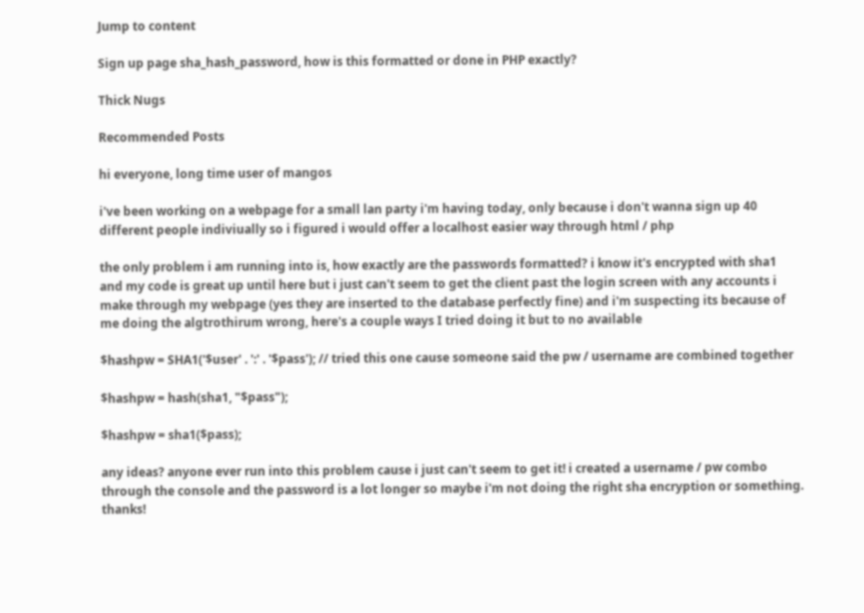Jump to content

Sign up page sha_hash_password, how is this formatted or done in PHP exactly?

Thick Nugs

Recommended Posts

hi everyone, long time user of mangos

i've been working on a webpage for a small lan party i'm having today, only because i don't wanna sign up 40 different people indiviually so i figured i would offer a localhost easier way through html / php

the only problem i am running into is, how exactly are the passwords formatted? i know it's encrypted with sha1 and my code is great up until here but i just can't seem to get the client past the login screen with any accounts i make through my webpage (yes they are inserted to the database perfectly fine) and i'm suspecting its because of me doing the algtrothirum wrong, here's a couple ways I tried doing it but to no available

$hashpw = SHA1('$user' . ':' . '$pass'); // tried this one cause someone said the pw / username are combined together

$hashpw = hash(sha1, "$pass");

$hashpw = sha1($pass);

any ideas? anyone ever run into this problem cause i just can't seem to get it! i created a username / pw combo through the console and the password is a lot longer so maybe i'm not doing the right sha encryption or something. thanks!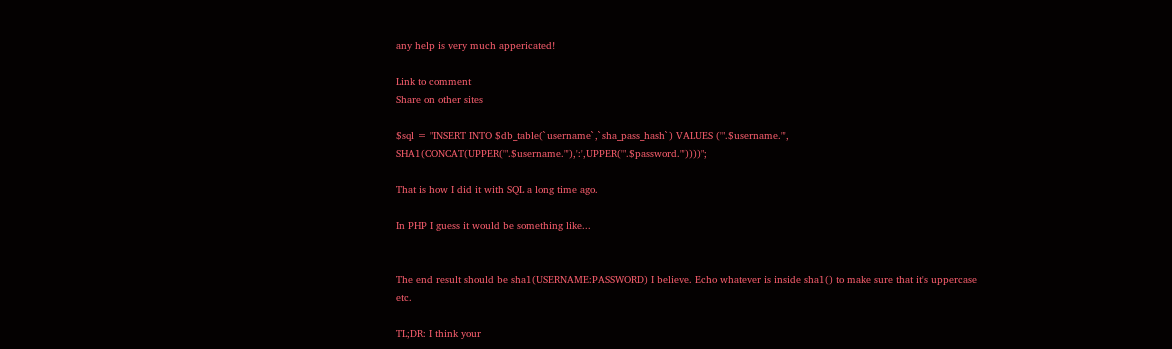any help is very much appericated!

Link to comment
Share on other sites

$sql = "INSERT INTO $db_table(`username`,`sha_pass_hash`) VALUES ('".$username."', SHA1(CONCAT(UPPER('".$username."'),':',UPPER('".$password."'))))";

That is how I did it with SQL a long time ago.

In PHP I guess it would be something like...


The end result should be sha1(USERNAME:PASSWORD) I believe. Echo whatever is inside sha1() to make sure that it's uppercase etc.

TL;DR: I think your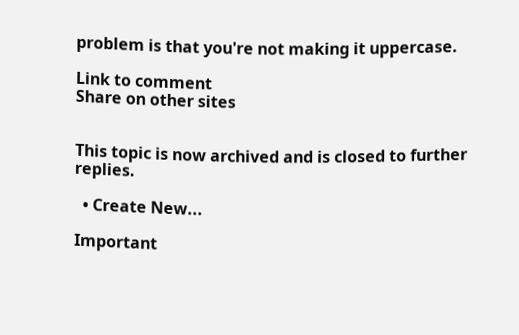problem is that you're not making it uppercase.

Link to comment
Share on other sites


This topic is now archived and is closed to further replies.

  • Create New...

Important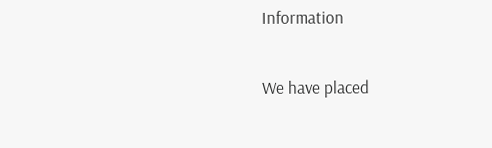Information

We have placed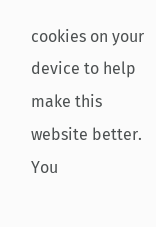cookies on your device to help make this website better. You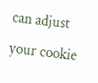can adjust your cookie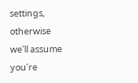settings, otherwise we'll assume you're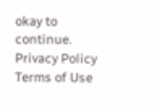okay to continue. Privacy Policy Terms of Use